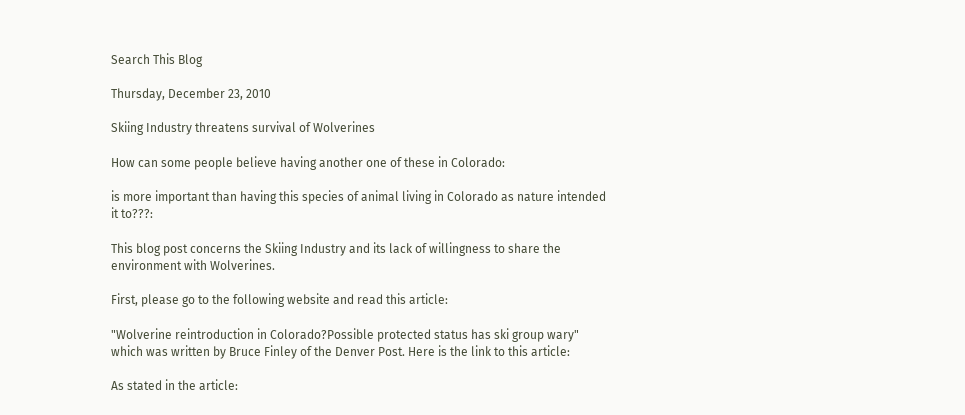Search This Blog

Thursday, December 23, 2010

Skiing Industry threatens survival of Wolverines

How can some people believe having another one of these in Colorado:

is more important than having this species of animal living in Colorado as nature intended it to???:

This blog post concerns the Skiing Industry and its lack of willingness to share the environment with Wolverines.

First, please go to the following website and read this article:

"Wolverine reintroduction in Colorado?Possible protected status has ski group wary"
which was written by Bruce Finley of the Denver Post. Here is the link to this article:

As stated in the article: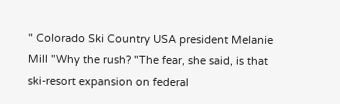" Colorado Ski Country USA president Melanie Mill "Why the rush? "The fear, she said, is that ski-resort expansion on federal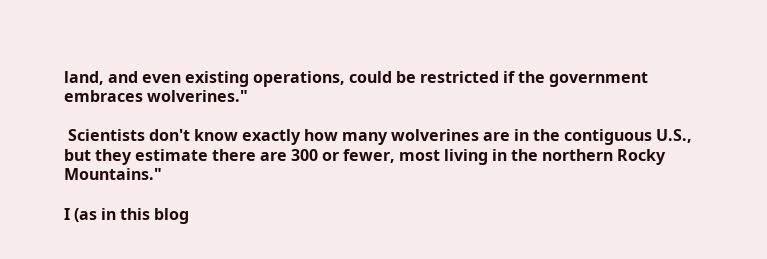land, and even existing operations, could be restricted if the government embraces wolverines."

 Scientists don't know exactly how many wolverines are in the contiguous U.S., but they estimate there are 300 or fewer, most living in the northern Rocky Mountains."

I (as in this blog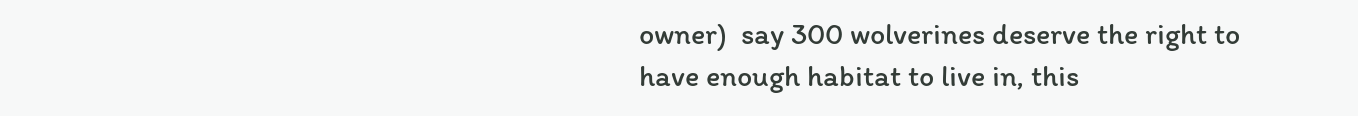owner)  say 300 wolverines deserve the right to have enough habitat to live in, this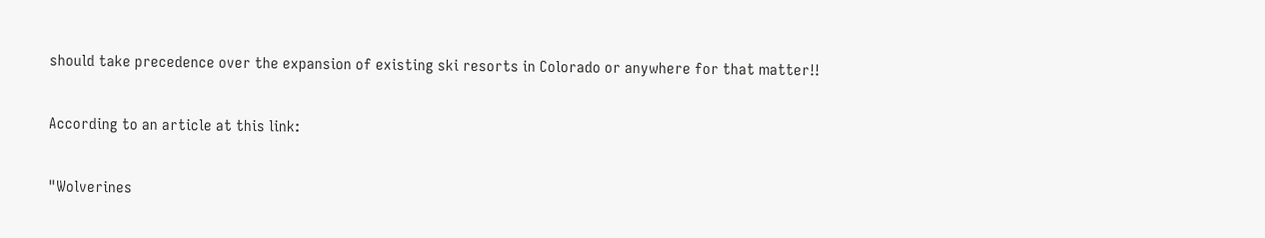should take precedence over the expansion of existing ski resorts in Colorado or anywhere for that matter!!

According to an article at this link:

"Wolverines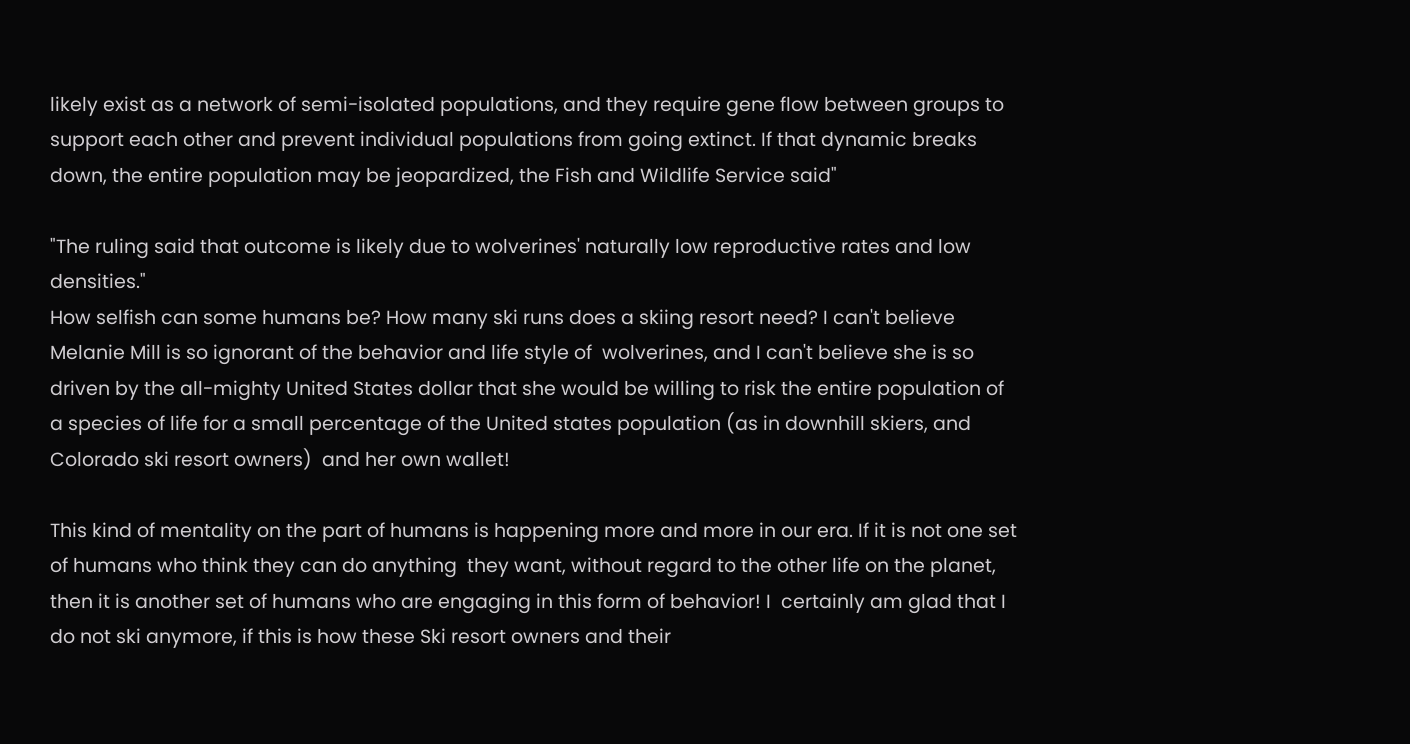likely exist as a network of semi-isolated populations, and they require gene flow between groups to support each other and prevent individual populations from going extinct. If that dynamic breaks down, the entire population may be jeopardized, the Fish and Wildlife Service said"

"The ruling said that outcome is likely due to wolverines' naturally low reproductive rates and low densities."
How selfish can some humans be? How many ski runs does a skiing resort need? I can't believe Melanie Mill is so ignorant of the behavior and life style of  wolverines, and I can't believe she is so driven by the all-mighty United States dollar that she would be willing to risk the entire population of a species of life for a small percentage of the United states population (as in downhill skiers, and Colorado ski resort owners)  and her own wallet!

This kind of mentality on the part of humans is happening more and more in our era. If it is not one set of humans who think they can do anything  they want, without regard to the other life on the planet, then it is another set of humans who are engaging in this form of behavior! I  certainly am glad that I do not ski anymore, if this is how these Ski resort owners and their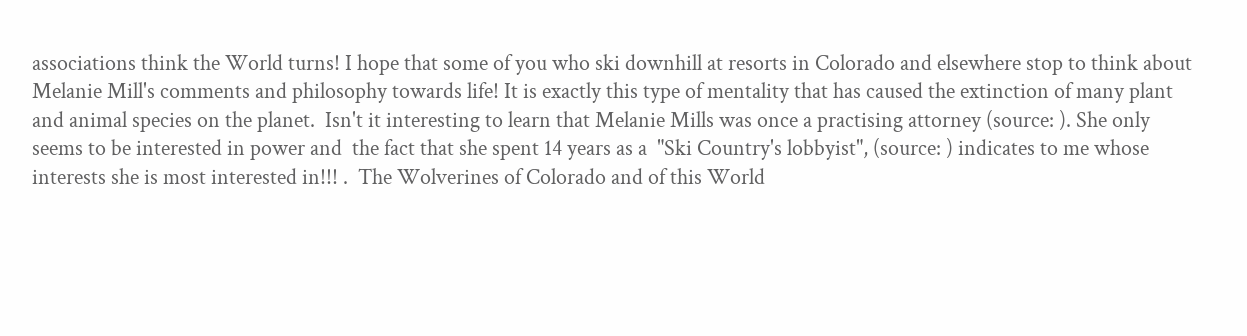associations think the World turns! I hope that some of you who ski downhill at resorts in Colorado and elsewhere stop to think about Melanie Mill's comments and philosophy towards life! It is exactly this type of mentality that has caused the extinction of many plant and animal species on the planet.  Isn't it interesting to learn that Melanie Mills was once a practising attorney (source: ). She only seems to be interested in power and  the fact that she spent 14 years as a  "Ski Country's lobbyist", (source: ) indicates to me whose interests she is most interested in!!! .  The Wolverines of Colorado and of this World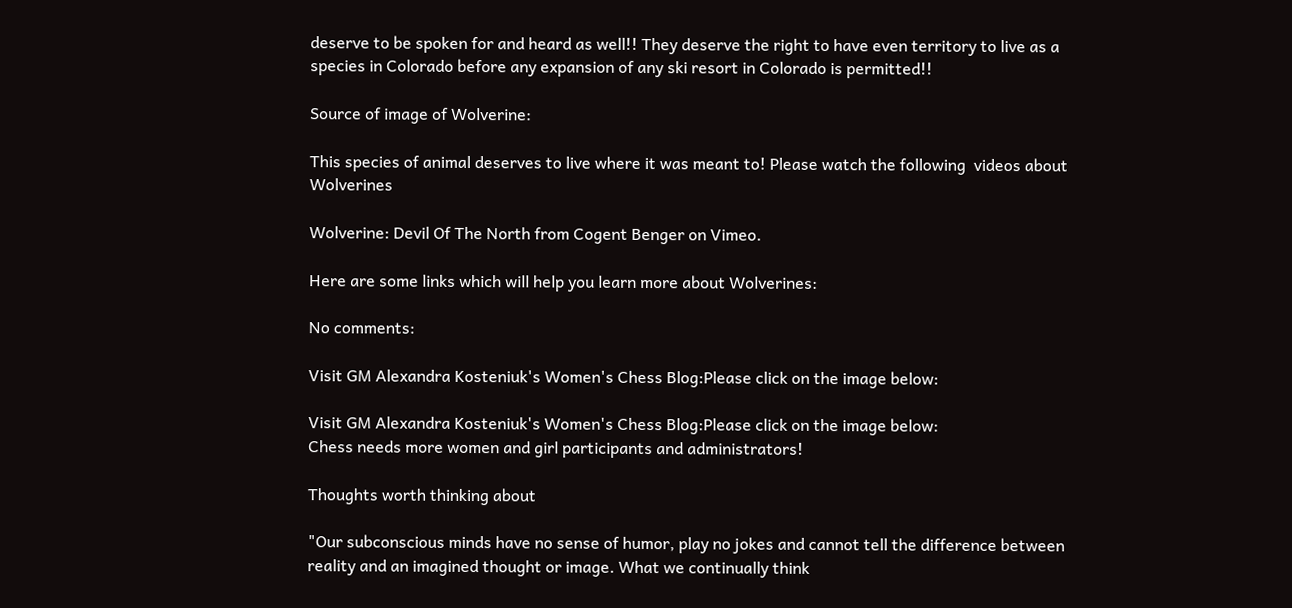deserve to be spoken for and heard as well!! They deserve the right to have even territory to live as a species in Colorado before any expansion of any ski resort in Colorado is permitted!!

Source of image of Wolverine:

This species of animal deserves to live where it was meant to! Please watch the following  videos about Wolverines

Wolverine: Devil Of The North from Cogent Benger on Vimeo.

Here are some links which will help you learn more about Wolverines:

No comments:

Visit GM Alexandra Kosteniuk's Women's Chess Blog:Please click on the image below:

Visit GM Alexandra Kosteniuk's Women's Chess Blog:Please click on the image below:
Chess needs more women and girl participants and administrators!

Thoughts worth thinking about

"Our subconscious minds have no sense of humor, play no jokes and cannot tell the difference between reality and an imagined thought or image. What we continually think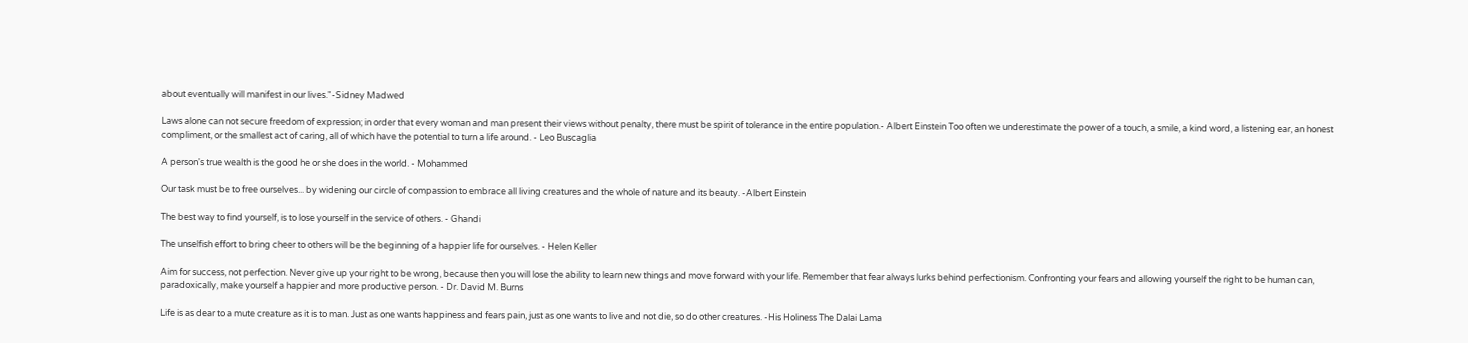about eventually will manifest in our lives."-Sidney Madwed

Laws alone can not secure freedom of expression; in order that every woman and man present their views without penalty, there must be spirit of tolerance in the entire population.- Albert Einstein Too often we underestimate the power of a touch, a smile, a kind word, a listening ear, an honest compliment, or the smallest act of caring, all of which have the potential to turn a life around. - Leo Buscaglia

A person's true wealth is the good he or she does in the world. - Mohammed

Our task must be to free ourselves... by widening our circle of compassion to embrace all living creatures and the whole of nature and its beauty. -Albert Einstein

The best way to find yourself, is to lose yourself in the service of others. - Ghandi

The unselfish effort to bring cheer to others will be the beginning of a happier life for ourselves. - Helen Keller

Aim for success, not perfection. Never give up your right to be wrong, because then you will lose the ability to learn new things and move forward with your life. Remember that fear always lurks behind perfectionism. Confronting your fears and allowing yourself the right to be human can, paradoxically, make yourself a happier and more productive person. - Dr. David M. Burns

Life is as dear to a mute creature as it is to man. Just as one wants happiness and fears pain, just as one wants to live and not die, so do other creatures. -His Holiness The Dalai Lama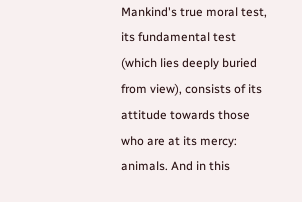Mankind's true moral test, its fundamental test (which lies deeply buried from view), consists of its attitude towards those who are at its mercy: animals. And in this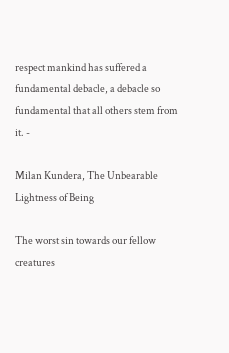respect mankind has suffered a fundamental debacle, a debacle so fundamental that all others stem from it. -

Milan Kundera, The Unbearable Lightness of Being

The worst sin towards our fellow creatures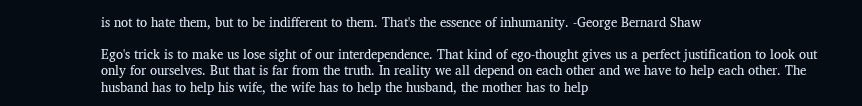is not to hate them, but to be indifferent to them. That's the essence of inhumanity. -George Bernard Shaw

Ego's trick is to make us lose sight of our interdependence. That kind of ego-thought gives us a perfect justification to look out only for ourselves. But that is far from the truth. In reality we all depend on each other and we have to help each other. The husband has to help his wife, the wife has to help the husband, the mother has to help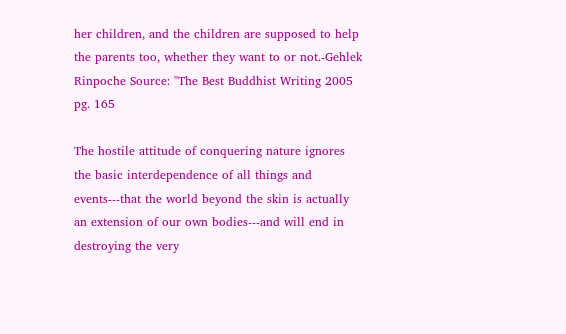her children, and the children are supposed to help the parents too, whether they want to or not.-Gehlek Rinpoche Source: "The Best Buddhist Writing 2005 pg. 165

The hostile attitude of conquering nature ignores the basic interdependence of all things and events---that the world beyond the skin is actually an extension of our own bodies---and will end in destroying the very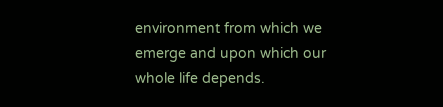environment from which we emerge and upon which our whole life depends.